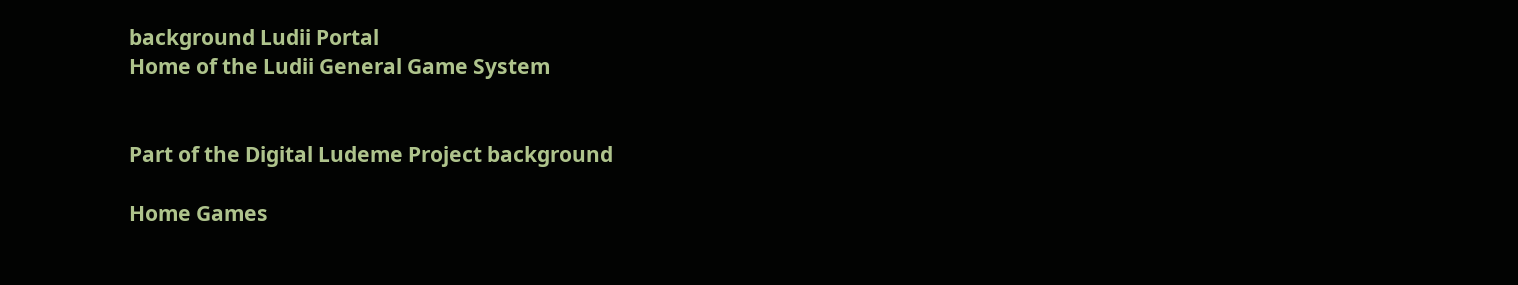background Ludii Portal
Home of the Ludii General Game System


Part of the Digital Ludeme Project background

Home Games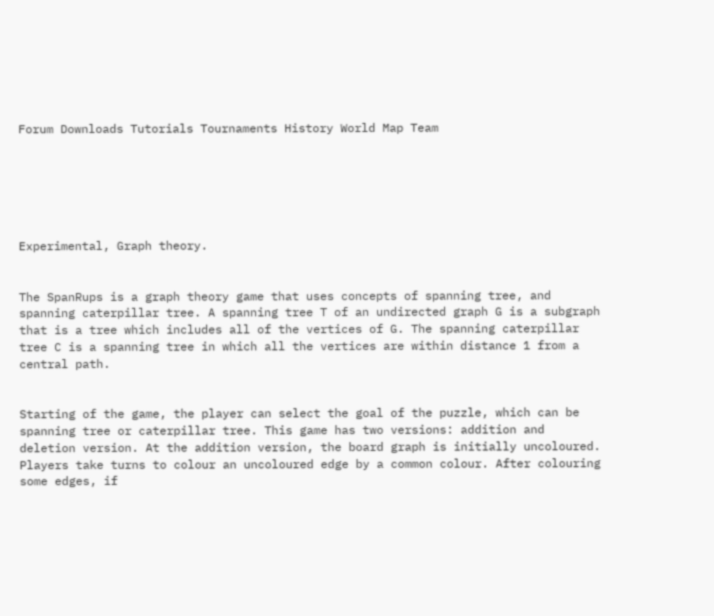Forum Downloads Tutorials Tournaments History World Map Team






Experimental, Graph theory.


The SpanRups is a graph theory game that uses concepts of spanning tree, and spanning caterpillar tree. A spanning tree T of an undirected graph G is a subgraph that is a tree which includes all of the vertices of G. The spanning caterpillar tree C is a spanning tree in which all the vertices are within distance 1 from a central path.


Starting of the game, the player can select the goal of the puzzle, which can be spanning tree or caterpillar tree. This game has two versions: addition and deletion version. At the addition version, the board graph is initially uncoloured. Players take turns to colour an uncoloured edge by a common colour. After colouring some edges, if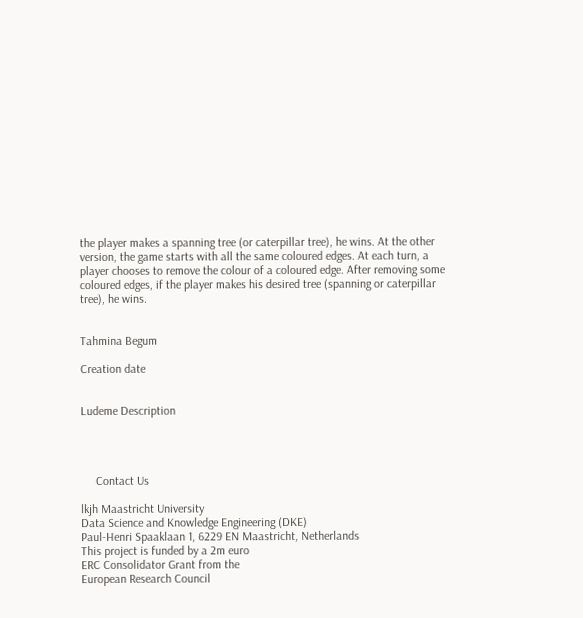the player makes a spanning tree (or caterpillar tree), he wins. At the other version, the game starts with all the same coloured edges. At each turn, a player chooses to remove the colour of a coloured edge. After removing some coloured edges, if the player makes his desired tree (spanning or caterpillar tree), he wins.


Tahmina Begum

Creation date


Ludeme Description




     Contact Us

lkjh Maastricht University
Data Science and Knowledge Engineering (DKE)
Paul-Henri Spaaklaan 1, 6229 EN Maastricht, Netherlands
This project is funded by a 2m euro
ERC Consolidator Grant from the
European Research Council